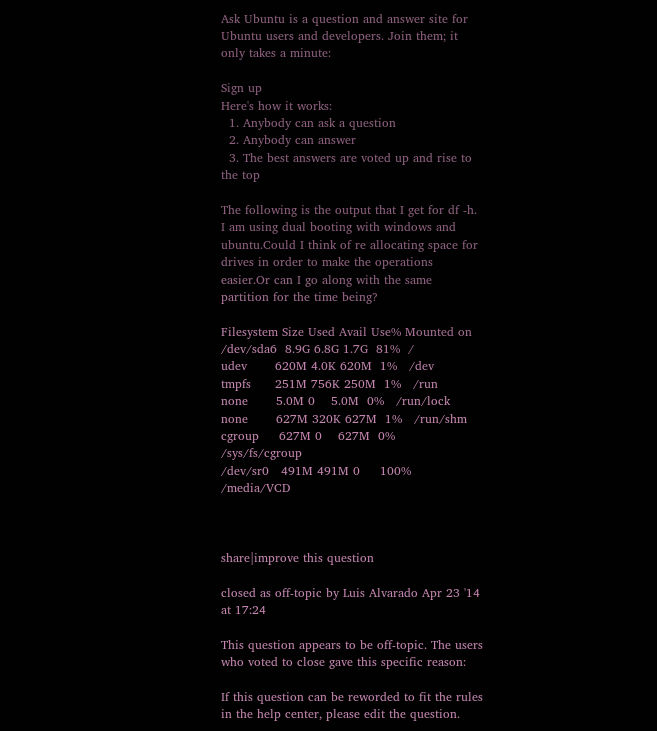Ask Ubuntu is a question and answer site for Ubuntu users and developers. Join them; it only takes a minute:

Sign up
Here's how it works:
  1. Anybody can ask a question
  2. Anybody can answer
  3. The best answers are voted up and rise to the top

The following is the output that I get for df -h. I am using dual booting with windows and ubuntu.Could I think of re allocating space for drives in order to make the operations easier.Or can I go along with the same partition for the time being?

Filesystem Size Used Avail Use% Mounted on
/dev/sda6  8.9G 6.8G 1.7G  81%  /
udev       620M 4.0K 620M  1%   /dev
tmpfs      251M 756K 250M  1%   /run
none       5.0M 0    5.0M  0%   /run/lock
none       627M 320K 627M  1%   /run/shm
cgroup     627M 0    627M  0%   /sys/fs/cgroup
/dev/sr0   491M 491M 0     100% /media/VCD



share|improve this question

closed as off-topic by Luis Alvarado Apr 23 '14 at 17:24

This question appears to be off-topic. The users who voted to close gave this specific reason:

If this question can be reworded to fit the rules in the help center, please edit the question.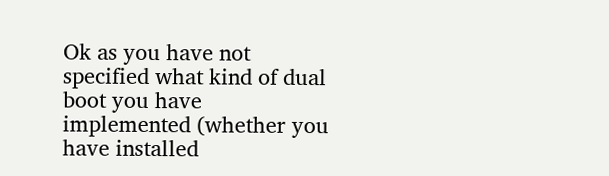Ok as you have not specified what kind of dual boot you have implemented (whether you have installed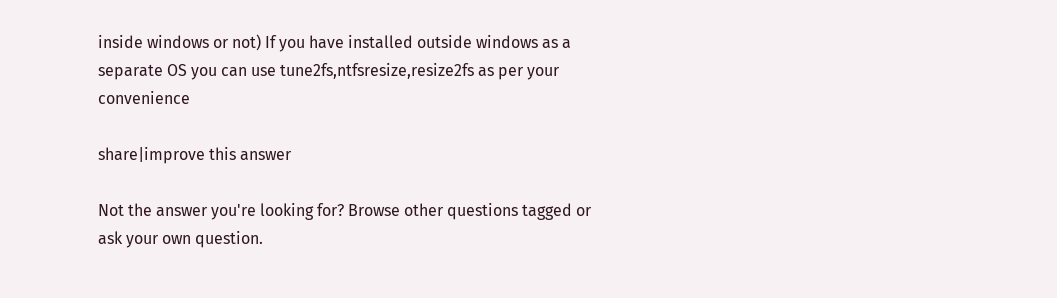inside windows or not) If you have installed outside windows as a separate OS you can use tune2fs,ntfsresize,resize2fs as per your convenience

share|improve this answer

Not the answer you're looking for? Browse other questions tagged or ask your own question.